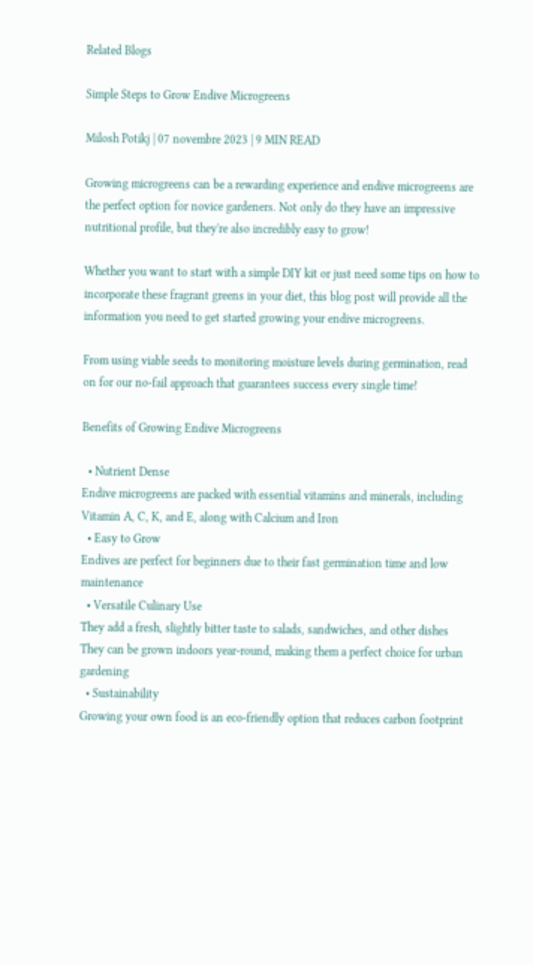Related Blogs

Simple Steps to Grow Endive Microgreens

Milosh Potikj | 07 novembre 2023 | 9 MIN READ

Growing microgreens can be a rewarding experience and endive microgreens are the perfect option for novice gardeners. Not only do they have an impressive nutritional profile, but they're also incredibly easy to grow!

Whether you want to start with a simple DIY kit or just need some tips on how to incorporate these fragrant greens in your diet, this blog post will provide all the information you need to get started growing your endive microgreens.

From using viable seeds to monitoring moisture levels during germination, read on for our no-fail approach that guarantees success every single time!

Benefits of Growing Endive Microgreens

  • Nutrient Dense
Endive microgreens are packed with essential vitamins and minerals, including Vitamin A, C, K, and E, along with Calcium and Iron
  • Easy to Grow
Endives are perfect for beginners due to their fast germination time and low maintenance
  • Versatile Culinary Use
They add a fresh, slightly bitter taste to salads, sandwiches, and other dishes
They can be grown indoors year-round, making them a perfect choice for urban gardening
  • Sustainability
Growing your own food is an eco-friendly option that reduces carbon footprint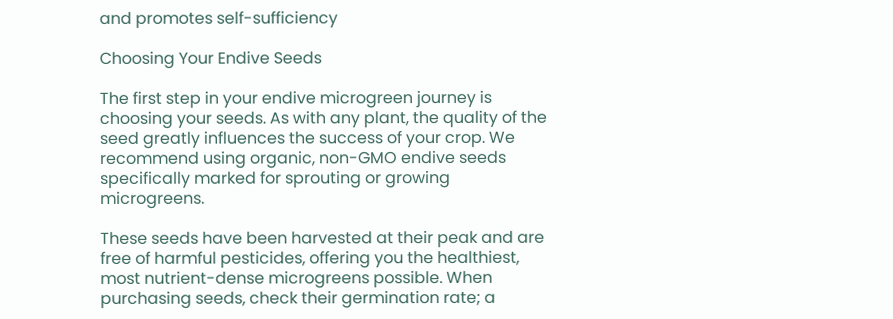and promotes self-sufficiency

Choosing Your Endive Seeds

The first step in your endive microgreen journey is choosing your seeds. As with any plant, the quality of the seed greatly influences the success of your crop. We recommend using organic, non-GMO endive seeds specifically marked for sprouting or growing microgreens.

These seeds have been harvested at their peak and are free of harmful pesticides, offering you the healthiest, most nutrient-dense microgreens possible. When purchasing seeds, check their germination rate; a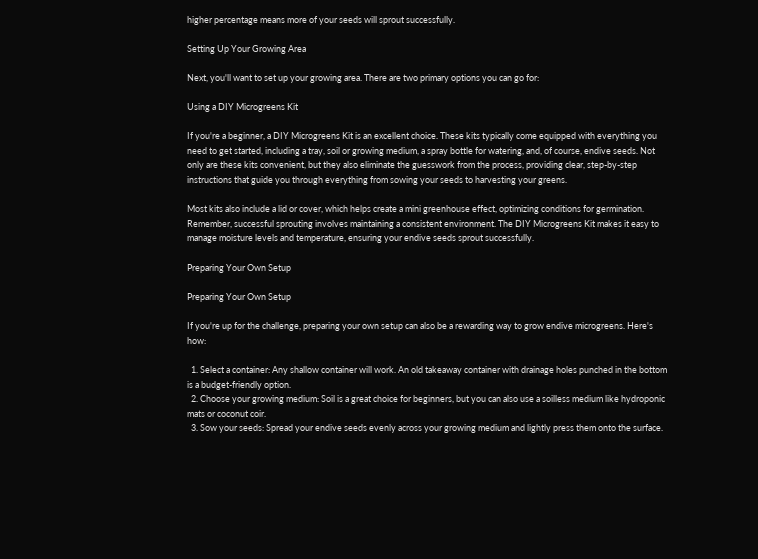higher percentage means more of your seeds will sprout successfully.

Setting Up Your Growing Area

Next, you'll want to set up your growing area. There are two primary options you can go for:

Using a DIY Microgreens Kit

If you're a beginner, a DIY Microgreens Kit is an excellent choice. These kits typically come equipped with everything you need to get started, including a tray, soil or growing medium, a spray bottle for watering, and, of course, endive seeds. Not only are these kits convenient, but they also eliminate the guesswork from the process, providing clear, step-by-step instructions that guide you through everything from sowing your seeds to harvesting your greens.

Most kits also include a lid or cover, which helps create a mini greenhouse effect, optimizing conditions for germination. Remember, successful sprouting involves maintaining a consistent environment. The DIY Microgreens Kit makes it easy to manage moisture levels and temperature, ensuring your endive seeds sprout successfully.

Preparing Your Own Setup

Preparing Your Own Setup

If you're up for the challenge, preparing your own setup can also be a rewarding way to grow endive microgreens. Here's how:

  1. Select a container: Any shallow container will work. An old takeaway container with drainage holes punched in the bottom is a budget-friendly option.
  2. Choose your growing medium: Soil is a great choice for beginners, but you can also use a soilless medium like hydroponic mats or coconut coir.
  3. Sow your seeds: Spread your endive seeds evenly across your growing medium and lightly press them onto the surface.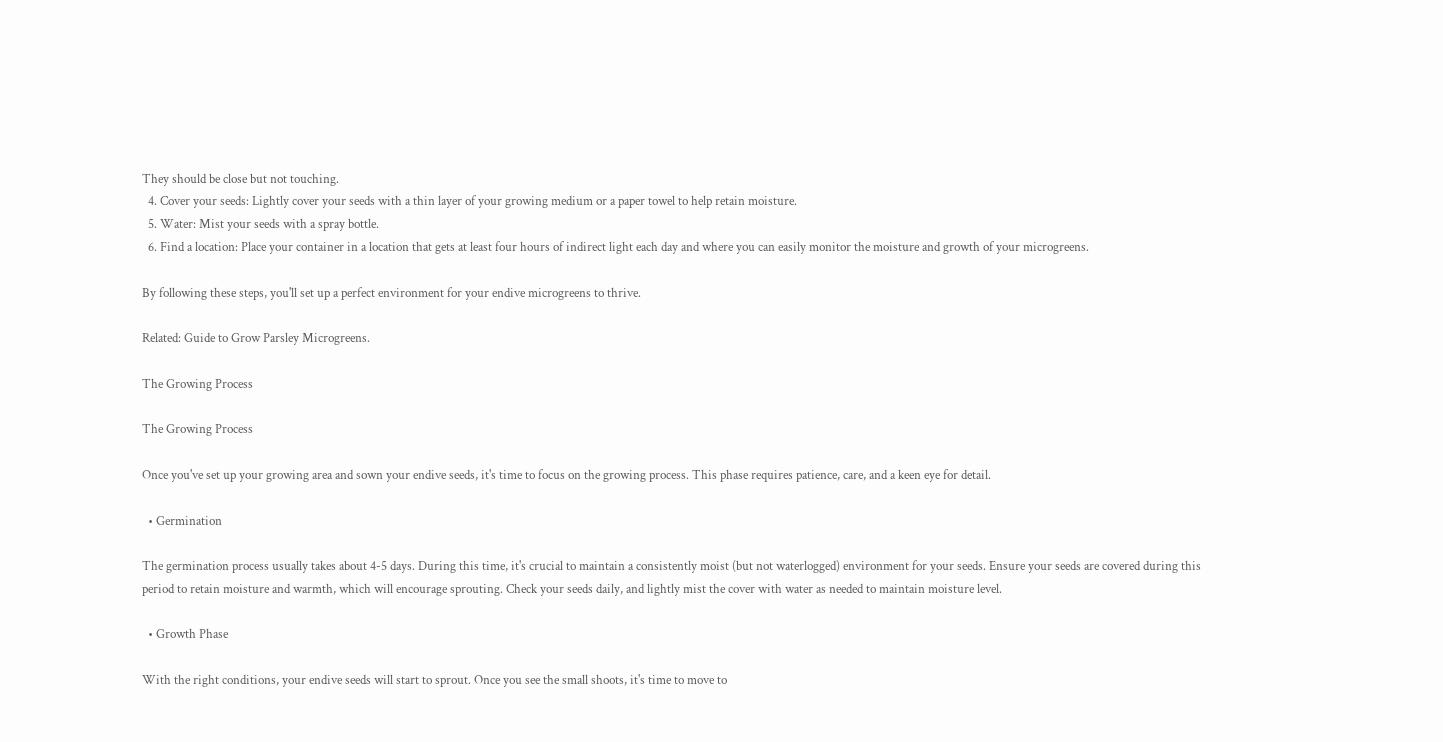They should be close but not touching.
  4. Cover your seeds: Lightly cover your seeds with a thin layer of your growing medium or a paper towel to help retain moisture.
  5. Water: Mist your seeds with a spray bottle.
  6. Find a location: Place your container in a location that gets at least four hours of indirect light each day and where you can easily monitor the moisture and growth of your microgreens.

By following these steps, you'll set up a perfect environment for your endive microgreens to thrive.

Related: Guide to Grow Parsley Microgreens.

The Growing Process

The Growing Process

Once you've set up your growing area and sown your endive seeds, it's time to focus on the growing process. This phase requires patience, care, and a keen eye for detail.

  • Germination

The germination process usually takes about 4-5 days. During this time, it's crucial to maintain a consistently moist (but not waterlogged) environment for your seeds. Ensure your seeds are covered during this period to retain moisture and warmth, which will encourage sprouting. Check your seeds daily, and lightly mist the cover with water as needed to maintain moisture level.

  • Growth Phase

With the right conditions, your endive seeds will start to sprout. Once you see the small shoots, it's time to move to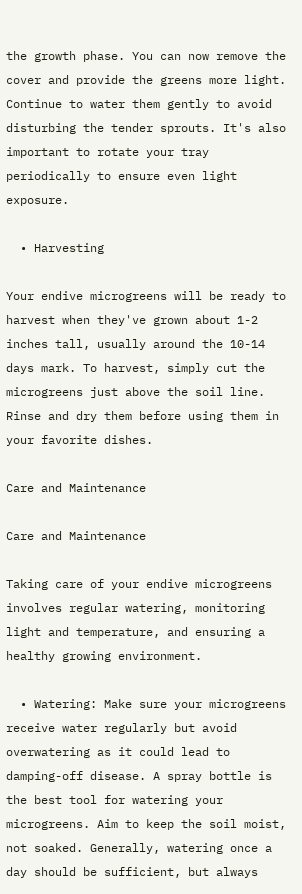the growth phase. You can now remove the cover and provide the greens more light. Continue to water them gently to avoid disturbing the tender sprouts. It's also important to rotate your tray periodically to ensure even light exposure.

  • Harvesting

Your endive microgreens will be ready to harvest when they've grown about 1-2 inches tall, usually around the 10-14 days mark. To harvest, simply cut the microgreens just above the soil line. Rinse and dry them before using them in your favorite dishes.

Care and Maintenance

Care and Maintenance

Taking care of your endive microgreens involves regular watering, monitoring light and temperature, and ensuring a healthy growing environment.

  • Watering: Make sure your microgreens receive water regularly but avoid overwatering as it could lead to damping-off disease. A spray bottle is the best tool for watering your microgreens. Aim to keep the soil moist, not soaked. Generally, watering once a day should be sufficient, but always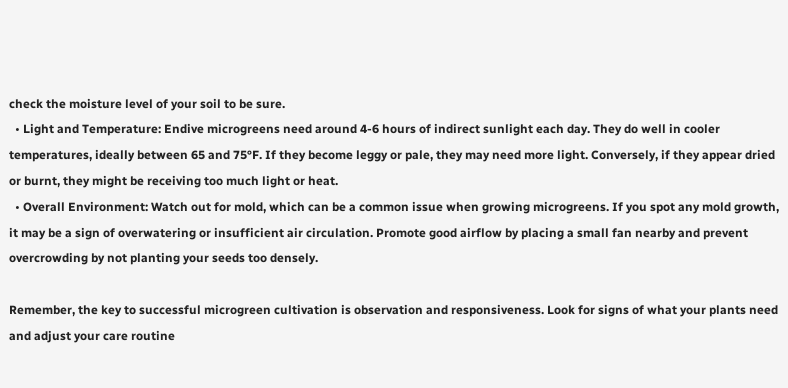check the moisture level of your soil to be sure.
  • Light and Temperature: Endive microgreens need around 4-6 hours of indirect sunlight each day. They do well in cooler temperatures, ideally between 65 and 75°F. If they become leggy or pale, they may need more light. Conversely, if they appear dried or burnt, they might be receiving too much light or heat.
  • Overall Environment: Watch out for mold, which can be a common issue when growing microgreens. If you spot any mold growth, it may be a sign of overwatering or insufficient air circulation. Promote good airflow by placing a small fan nearby and prevent overcrowding by not planting your seeds too densely.

Remember, the key to successful microgreen cultivation is observation and responsiveness. Look for signs of what your plants need and adjust your care routine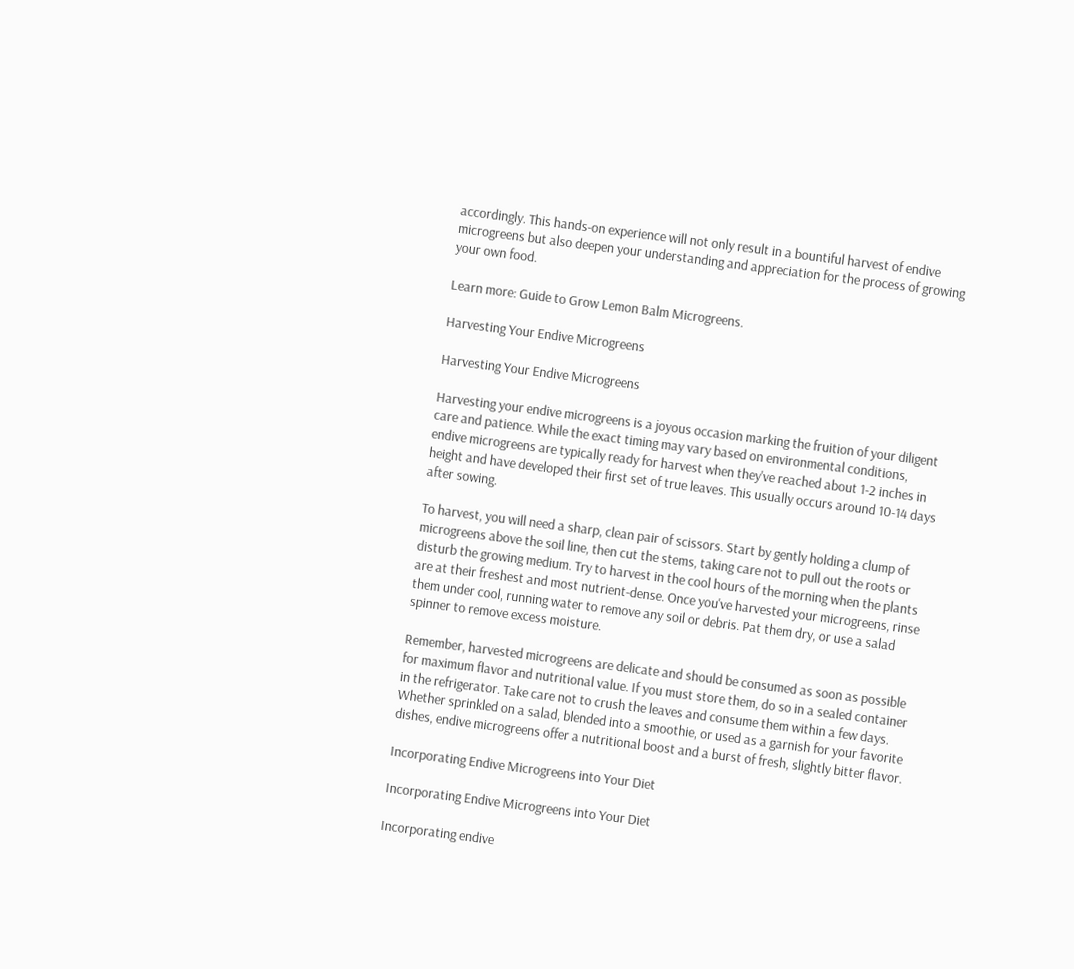accordingly. This hands-on experience will not only result in a bountiful harvest of endive microgreens but also deepen your understanding and appreciation for the process of growing your own food.

Learn more: Guide to Grow Lemon Balm Microgreens.

Harvesting Your Endive Microgreens

Harvesting Your Endive Microgreens

Harvesting your endive microgreens is a joyous occasion marking the fruition of your diligent care and patience. While the exact timing may vary based on environmental conditions, endive microgreens are typically ready for harvest when they've reached about 1-2 inches in height and have developed their first set of true leaves. This usually occurs around 10-14 days after sowing.

To harvest, you will need a sharp, clean pair of scissors. Start by gently holding a clump of microgreens above the soil line, then cut the stems, taking care not to pull out the roots or disturb the growing medium. Try to harvest in the cool hours of the morning when the plants are at their freshest and most nutrient-dense. Once you've harvested your microgreens, rinse them under cool, running water to remove any soil or debris. Pat them dry, or use a salad spinner to remove excess moisture.

Remember, harvested microgreens are delicate and should be consumed as soon as possible for maximum flavor and nutritional value. If you must store them, do so in a sealed container in the refrigerator. Take care not to crush the leaves and consume them within a few days. Whether sprinkled on a salad, blended into a smoothie, or used as a garnish for your favorite dishes, endive microgreens offer a nutritional boost and a burst of fresh, slightly bitter flavor.

Incorporating Endive Microgreens into Your Diet

Incorporating Endive Microgreens into Your Diet

Incorporating endive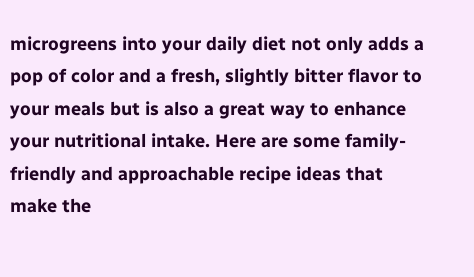microgreens into your daily diet not only adds a pop of color and a fresh, slightly bitter flavor to your meals but is also a great way to enhance your nutritional intake. Here are some family-friendly and approachable recipe ideas that make the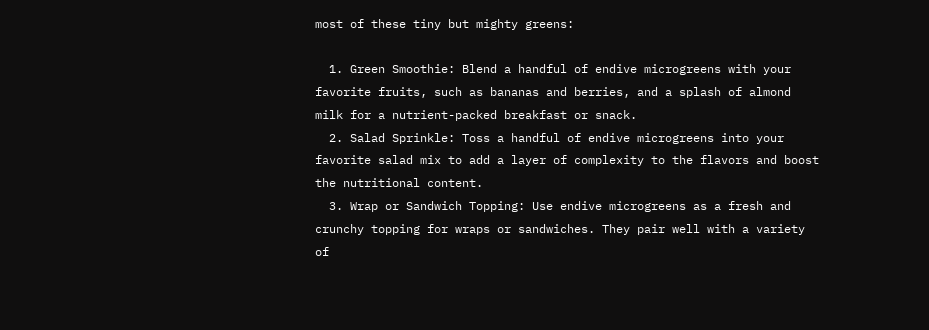most of these tiny but mighty greens:

  1. Green Smoothie: Blend a handful of endive microgreens with your favorite fruits, such as bananas and berries, and a splash of almond milk for a nutrient-packed breakfast or snack.
  2. Salad Sprinkle: Toss a handful of endive microgreens into your favorite salad mix to add a layer of complexity to the flavors and boost the nutritional content.
  3. Wrap or Sandwich Topping: Use endive microgreens as a fresh and crunchy topping for wraps or sandwiches. They pair well with a variety of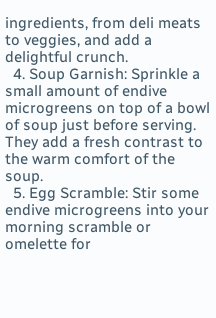ingredients, from deli meats to veggies, and add a delightful crunch.
  4. Soup Garnish: Sprinkle a small amount of endive microgreens on top of a bowl of soup just before serving. They add a fresh contrast to the warm comfort of the soup.
  5. Egg Scramble: Stir some endive microgreens into your morning scramble or omelette for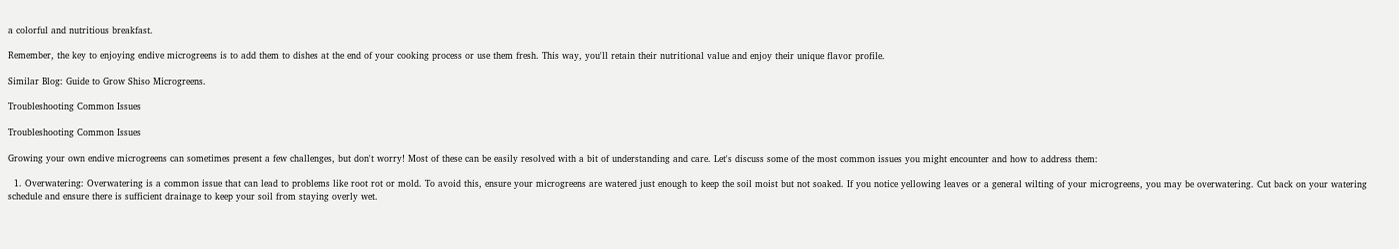a colorful and nutritious breakfast.

Remember, the key to enjoying endive microgreens is to add them to dishes at the end of your cooking process or use them fresh. This way, you'll retain their nutritional value and enjoy their unique flavor profile.

Similar Blog: Guide to Grow Shiso Microgreens.

Troubleshooting Common Issues

Troubleshooting Common Issues

Growing your own endive microgreens can sometimes present a few challenges, but don't worry! Most of these can be easily resolved with a bit of understanding and care. Let's discuss some of the most common issues you might encounter and how to address them:

  1. Overwatering: Overwatering is a common issue that can lead to problems like root rot or mold. To avoid this, ensure your microgreens are watered just enough to keep the soil moist but not soaked. If you notice yellowing leaves or a general wilting of your microgreens, you may be overwatering. Cut back on your watering schedule and ensure there is sufficient drainage to keep your soil from staying overly wet.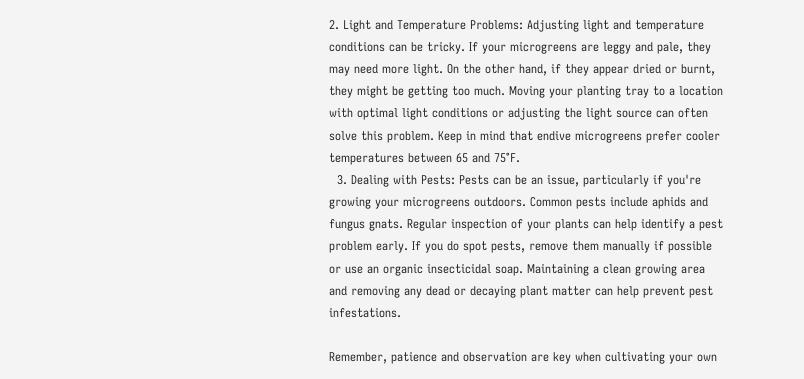2. Light and Temperature Problems: Adjusting light and temperature conditions can be tricky. If your microgreens are leggy and pale, they may need more light. On the other hand, if they appear dried or burnt, they might be getting too much. Moving your planting tray to a location with optimal light conditions or adjusting the light source can often solve this problem. Keep in mind that endive microgreens prefer cooler temperatures between 65 and 75°F.
  3. Dealing with Pests: Pests can be an issue, particularly if you're growing your microgreens outdoors. Common pests include aphids and fungus gnats. Regular inspection of your plants can help identify a pest problem early. If you do spot pests, remove them manually if possible or use an organic insecticidal soap. Maintaining a clean growing area and removing any dead or decaying plant matter can help prevent pest infestations.

Remember, patience and observation are key when cultivating your own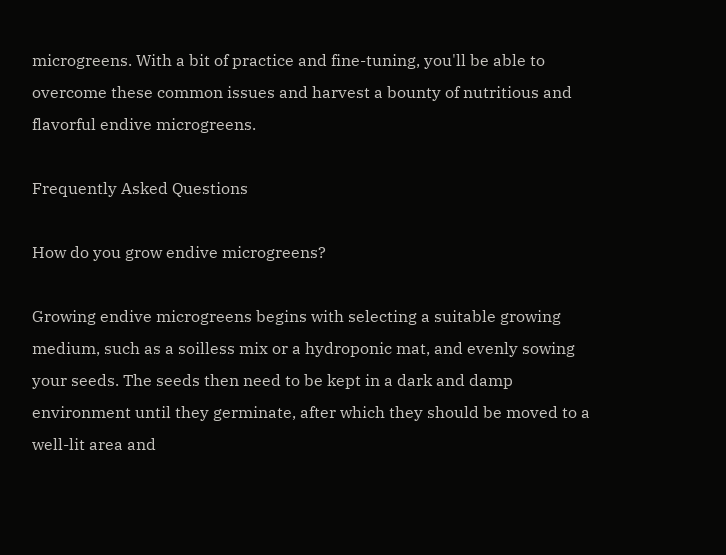microgreens. With a bit of practice and fine-tuning, you'll be able to overcome these common issues and harvest a bounty of nutritious and flavorful endive microgreens.

Frequently Asked Questions

How do you grow endive microgreens?

Growing endive microgreens begins with selecting a suitable growing medium, such as a soilless mix or a hydroponic mat, and evenly sowing your seeds. The seeds then need to be kept in a dark and damp environment until they germinate, after which they should be moved to a well-lit area and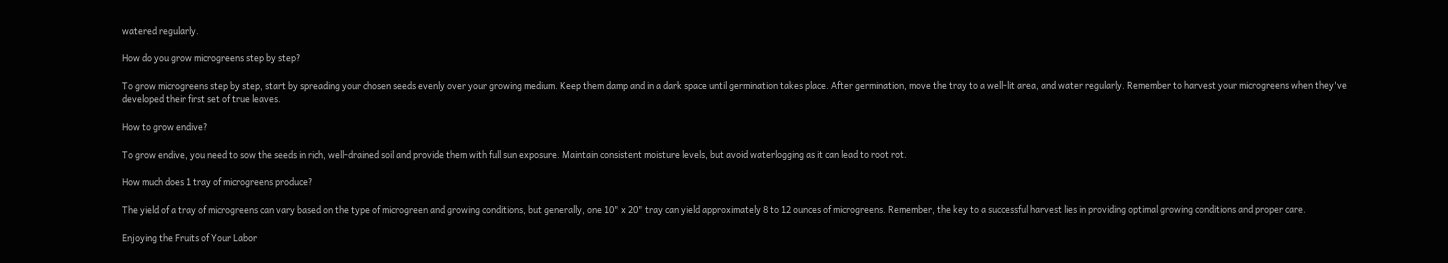watered regularly.

How do you grow microgreens step by step?

To grow microgreens step by step, start by spreading your chosen seeds evenly over your growing medium. Keep them damp and in a dark space until germination takes place. After germination, move the tray to a well-lit area, and water regularly. Remember to harvest your microgreens when they've developed their first set of true leaves.

How to grow endive?

To grow endive, you need to sow the seeds in rich, well-drained soil and provide them with full sun exposure. Maintain consistent moisture levels, but avoid waterlogging as it can lead to root rot.

How much does 1 tray of microgreens produce?

The yield of a tray of microgreens can vary based on the type of microgreen and growing conditions, but generally, one 10" x 20" tray can yield approximately 8 to 12 ounces of microgreens. Remember, the key to a successful harvest lies in providing optimal growing conditions and proper care.

Enjoying the Fruits of Your Labor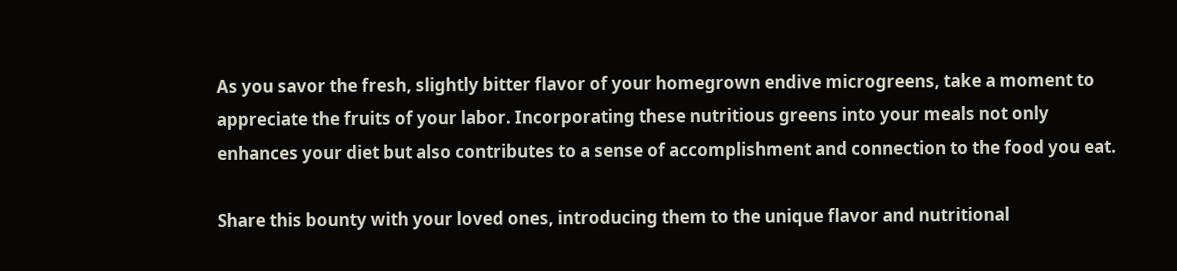As you savor the fresh, slightly bitter flavor of your homegrown endive microgreens, take a moment to appreciate the fruits of your labor. Incorporating these nutritious greens into your meals not only enhances your diet but also contributes to a sense of accomplishment and connection to the food you eat.

Share this bounty with your loved ones, introducing them to the unique flavor and nutritional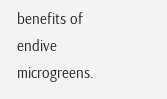benefits of endive microgreens.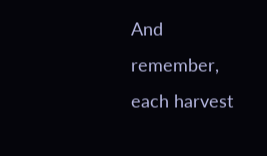And remember, each harvest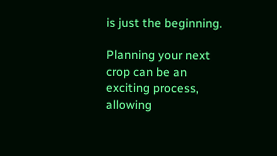is just the beginning.

Planning your next crop can be an exciting process, allowing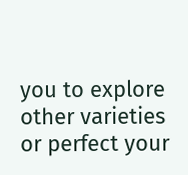you to explore other varieties or perfect your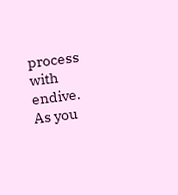process with endive. As you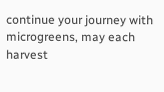continue your journey with microgreens, may each harvest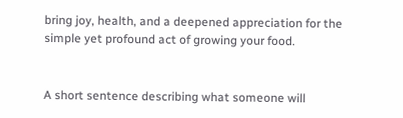bring joy, health, and a deepened appreciation for the simple yet profound act of growing your food.


A short sentence describing what someone will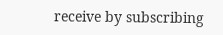receive by subscribing